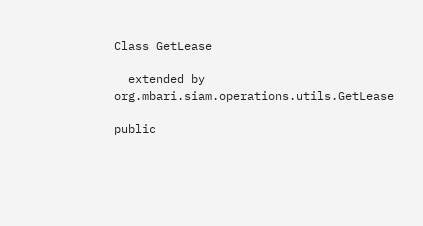Class GetLease

  extended by org.mbari.siam.operations.utils.GetLease

public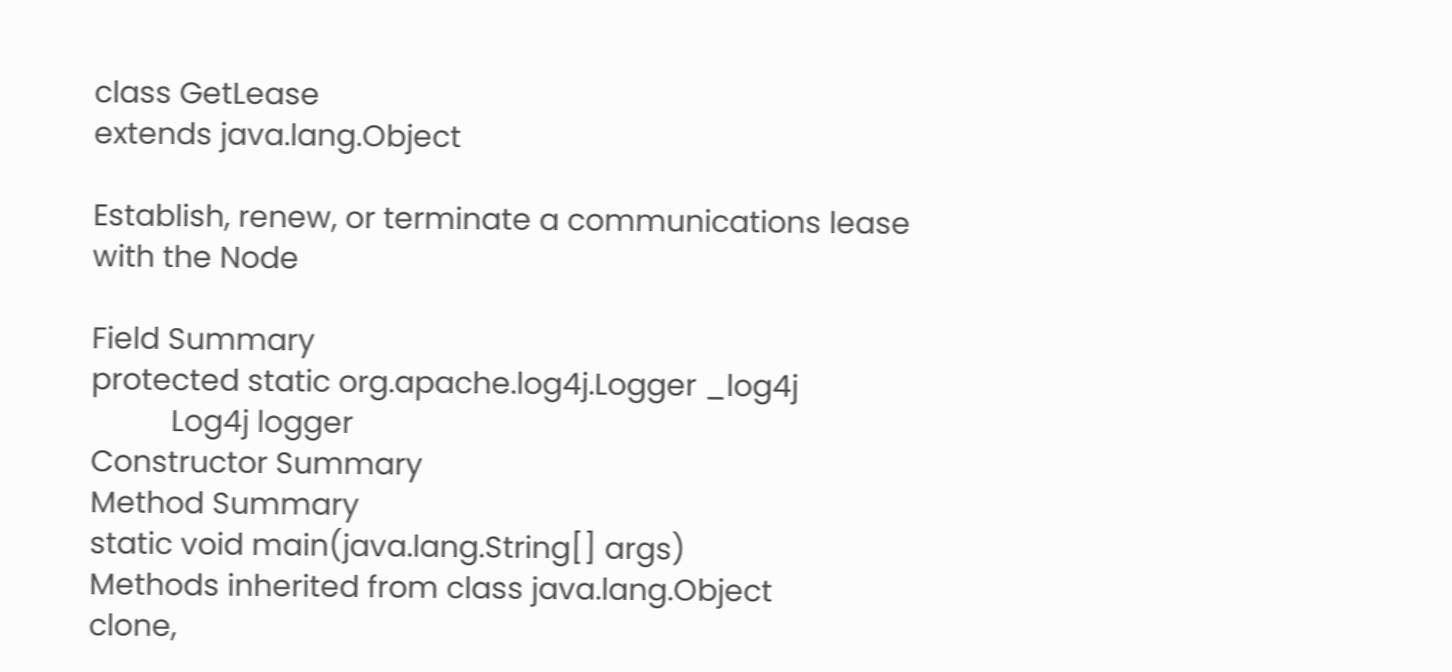class GetLease
extends java.lang.Object

Establish, renew, or terminate a communications lease with the Node

Field Summary
protected static org.apache.log4j.Logger _log4j
          Log4j logger
Constructor Summary
Method Summary
static void main(java.lang.String[] args)
Methods inherited from class java.lang.Object
clone,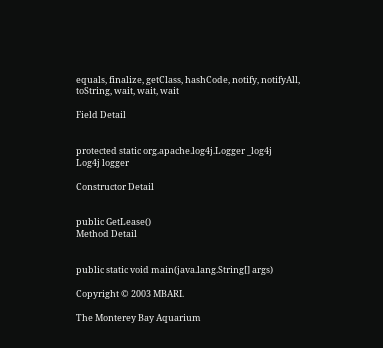equals, finalize, getClass, hashCode, notify, notifyAll, toString, wait, wait, wait

Field Detail


protected static org.apache.log4j.Logger _log4j
Log4j logger

Constructor Detail


public GetLease()
Method Detail


public static void main(java.lang.String[] args)

Copyright © 2003 MBARI.

The Monterey Bay Aquarium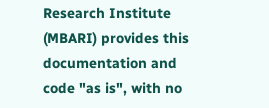Research Institute (MBARI) provides this documentation and code "as is", with no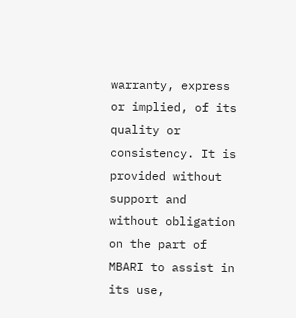warranty, express or implied, of its quality or consistency. It is provided without support and without obligation on the part of MBARI to assist in its use,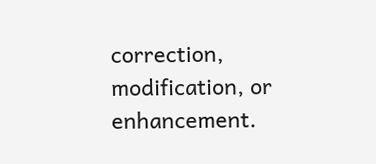correction, modification, or enhancement.